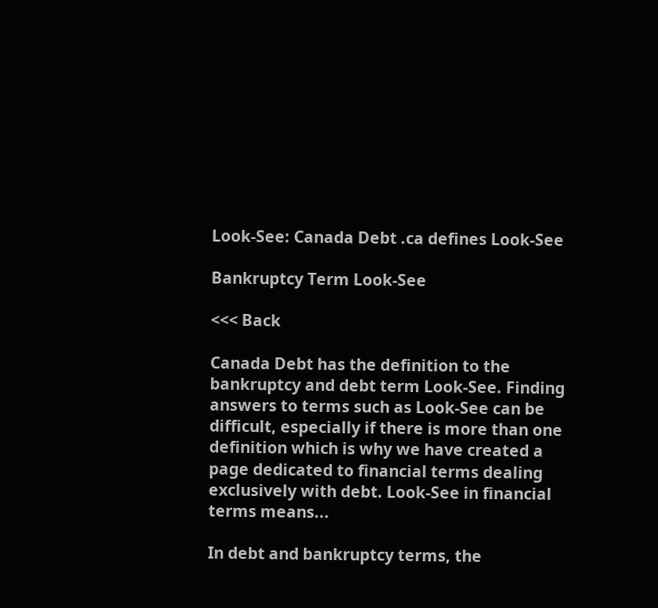Look-See: Canada Debt .ca defines Look-See

Bankruptcy Term Look-See

<<< Back

Canada Debt has the definition to the bankruptcy and debt term Look-See. Finding answers to terms such as Look-See can be difficult, especially if there is more than one definition which is why we have created a page dedicated to financial terms dealing exclusively with debt. Look-See in financial terms means...

In debt and bankruptcy terms, the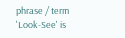phrase / term 'Look-See' is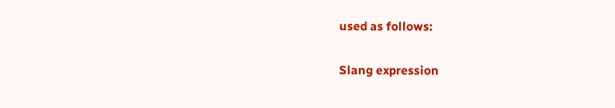used as follows:

Slang expression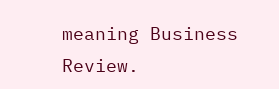meaning Business Review.